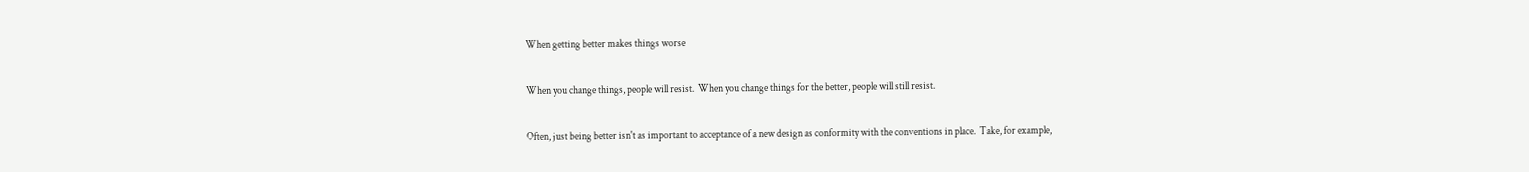When getting better makes things worse

When you change things, people will resist.  When you change things for the better, people will still resist.

Often, just being better isn't as important to acceptance of a new design as conformity with the conventions in place.  Take, for example,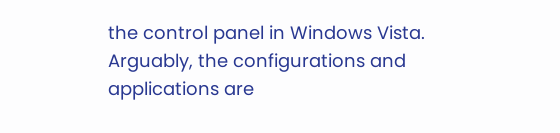the control panel in Windows Vista.  Arguably, the configurations and applications are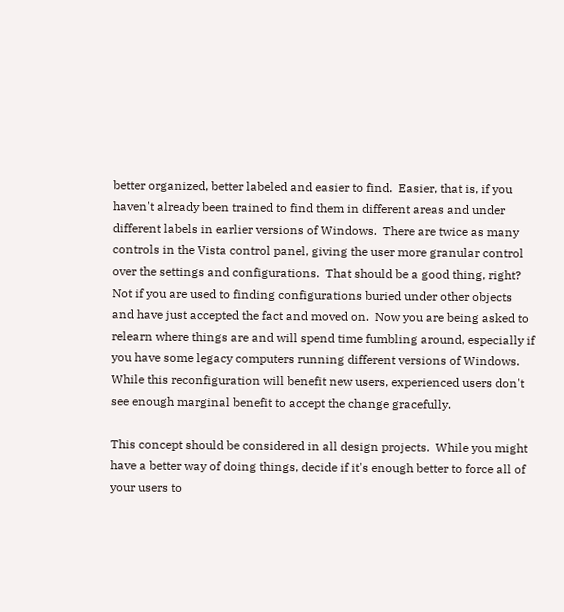better organized, better labeled and easier to find.  Easier, that is, if you haven't already been trained to find them in different areas and under different labels in earlier versions of Windows.  There are twice as many controls in the Vista control panel, giving the user more granular control over the settings and configurations.  That should be a good thing, right?  Not if you are used to finding configurations buried under other objects and have just accepted the fact and moved on.  Now you are being asked to relearn where things are and will spend time fumbling around, especially if you have some legacy computers running different versions of Windows. While this reconfiguration will benefit new users, experienced users don't see enough marginal benefit to accept the change gracefully.

This concept should be considered in all design projects.  While you might have a better way of doing things, decide if it's enough better to force all of your users to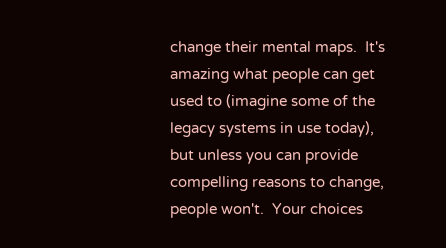change their mental maps.  It's amazing what people can get used to (imagine some of the legacy systems in use today), but unless you can provide compelling reasons to change, people won't.  Your choices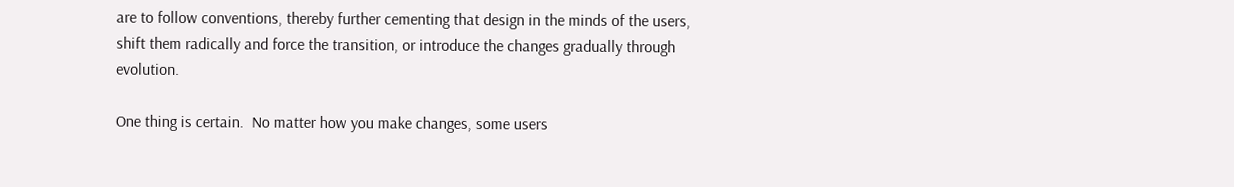are to follow conventions, thereby further cementing that design in the minds of the users, shift them radically and force the transition, or introduce the changes gradually through evolution.

One thing is certain.  No matter how you make changes, some users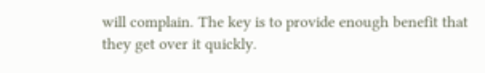will complain. The key is to provide enough benefit that they get over it quickly.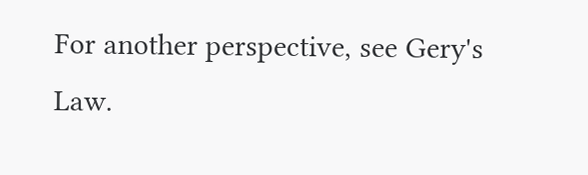For another perspective, see Gery's Law.